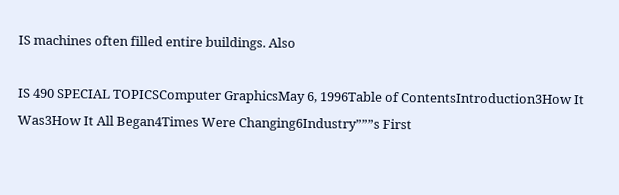IS machines often filled entire buildings. Also

IS 490 SPECIAL TOPICSComputer GraphicsMay 6, 1996Table of ContentsIntroduction3How It Was3How It All Began4Times Were Changing6Industry”””s First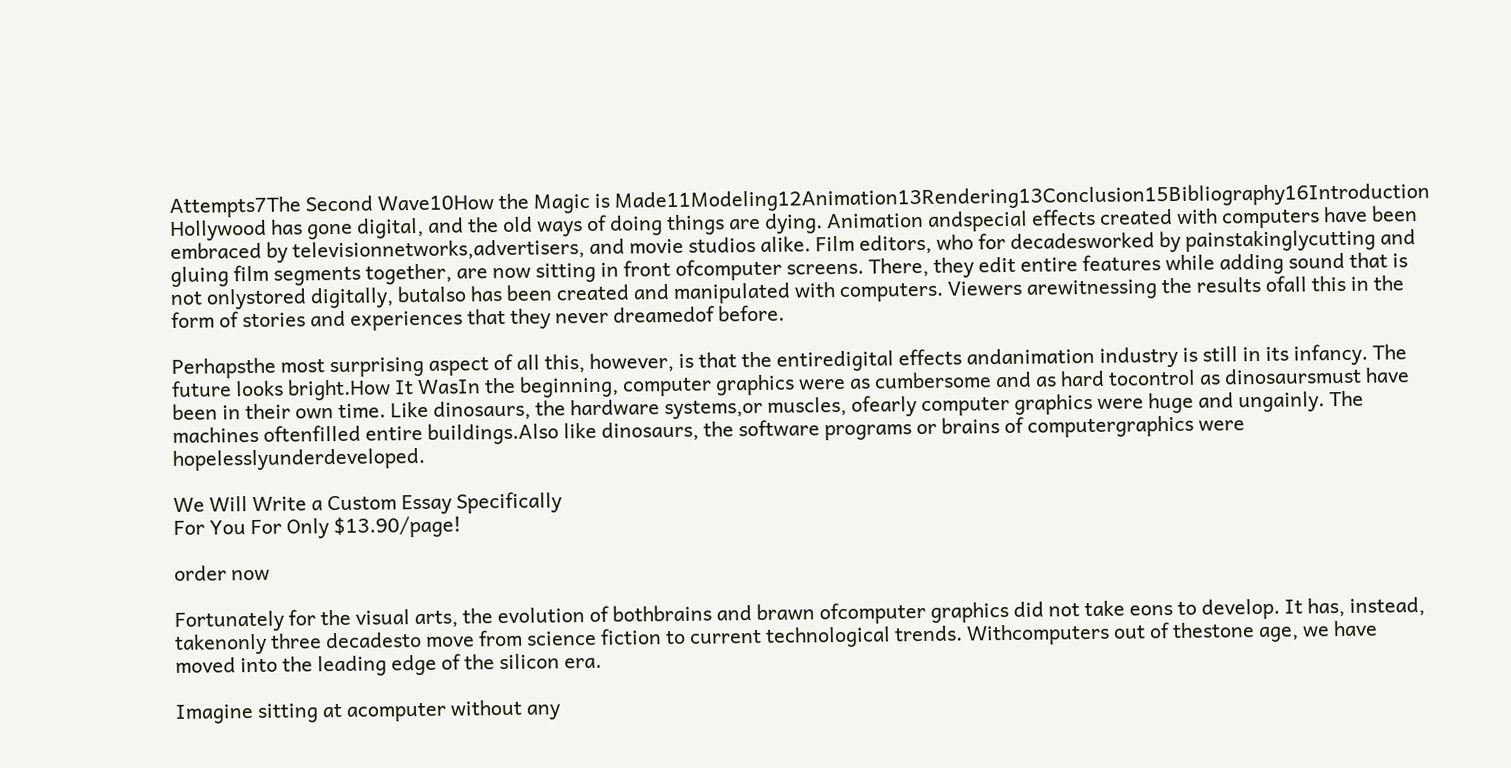Attempts7The Second Wave10How the Magic is Made11Modeling12Animation13Rendering13Conclusion15Bibliography16Introduction Hollywood has gone digital, and the old ways of doing things are dying. Animation andspecial effects created with computers have been embraced by televisionnetworks,advertisers, and movie studios alike. Film editors, who for decadesworked by painstakinglycutting and gluing film segments together, are now sitting in front ofcomputer screens. There, they edit entire features while adding sound that is not onlystored digitally, butalso has been created and manipulated with computers. Viewers arewitnessing the results ofall this in the form of stories and experiences that they never dreamedof before.

Perhapsthe most surprising aspect of all this, however, is that the entiredigital effects andanimation industry is still in its infancy. The future looks bright.How It WasIn the beginning, computer graphics were as cumbersome and as hard tocontrol as dinosaursmust have been in their own time. Like dinosaurs, the hardware systems,or muscles, ofearly computer graphics were huge and ungainly. The machines oftenfilled entire buildings.Also like dinosaurs, the software programs or brains of computergraphics were hopelesslyunderdeveloped.

We Will Write a Custom Essay Specifically
For You For Only $13.90/page!

order now

Fortunately for the visual arts, the evolution of bothbrains and brawn ofcomputer graphics did not take eons to develop. It has, instead, takenonly three decadesto move from science fiction to current technological trends. Withcomputers out of thestone age, we have moved into the leading edge of the silicon era.

Imagine sitting at acomputer without any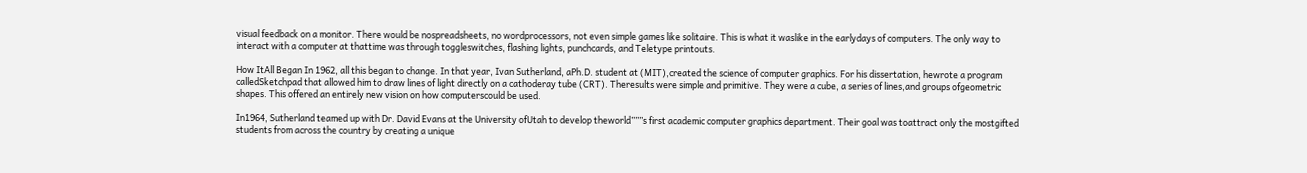visual feedback on a monitor. There would be nospreadsheets, no wordprocessors, not even simple games like solitaire. This is what it waslike in the earlydays of computers. The only way to interact with a computer at thattime was through toggleswitches, flashing lights, punchcards, and Teletype printouts.

How ItAll Began In 1962, all this began to change. In that year, Ivan Sutherland, aPh.D. student at (MIT),created the science of computer graphics. For his dissertation, hewrote a program calledSketchpad that allowed him to draw lines of light directly on a cathoderay tube (CRT). Theresults were simple and primitive. They were a cube, a series of lines,and groups ofgeometric shapes. This offered an entirely new vision on how computerscould be used.

In1964, Sutherland teamed up with Dr. David Evans at the University ofUtah to develop theworld”””s first academic computer graphics department. Their goal was toattract only the mostgifted students from across the country by creating a unique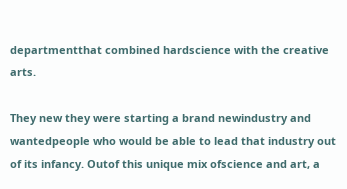departmentthat combined hardscience with the creative arts.

They new they were starting a brand newindustry and wantedpeople who would be able to lead that industry out of its infancy. Outof this unique mix ofscience and art, a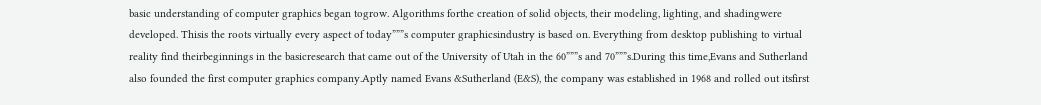basic understanding of computer graphics began togrow. Algorithms forthe creation of solid objects, their modeling, lighting, and shadingwere developed. Thisis the roots virtually every aspect of today”””s computer graphicsindustry is based on. Everything from desktop publishing to virtual reality find theirbeginnings in the basicresearch that came out of the University of Utah in the 60”””s and 70”””s.During this time,Evans and Sutherland also founded the first computer graphics company.Aptly named Evans &Sutherland (E&S), the company was established in 1968 and rolled out itsfirst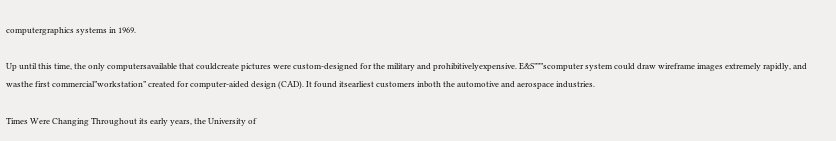computergraphics systems in 1969.

Up until this time, the only computersavailable that couldcreate pictures were custom-designed for the military and prohibitivelyexpensive. E&S”””scomputer system could draw wireframe images extremely rapidly, and wasthe first commercial”workstation” created for computer-aided design (CAD). It found itsearliest customers inboth the automotive and aerospace industries.

Times Were Changing Throughout its early years, the University of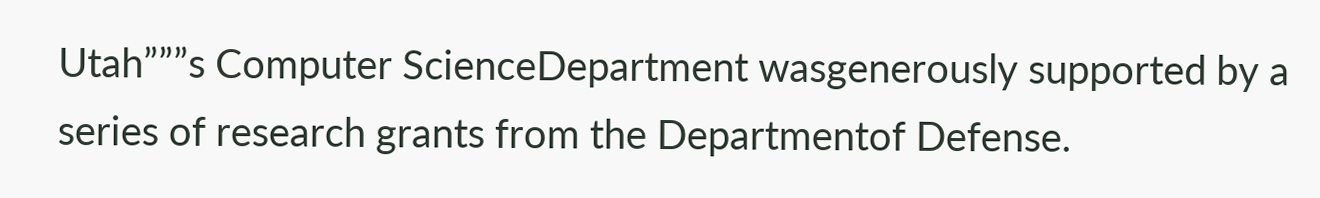Utah”””s Computer ScienceDepartment wasgenerously supported by a series of research grants from the Departmentof Defense.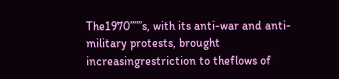The1970”””s, with its anti-war and anti-military protests, brought increasingrestriction to theflows of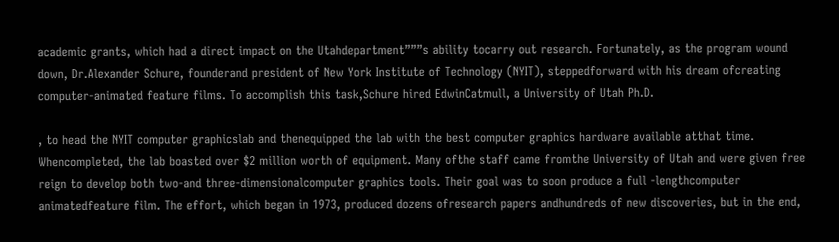academic grants, which had a direct impact on the Utahdepartment”””s ability tocarry out research. Fortunately, as the program wound down, Dr.Alexander Schure, founderand president of New York Institute of Technology (NYIT), steppedforward with his dream ofcreating computer-animated feature films. To accomplish this task,Schure hired EdwinCatmull, a University of Utah Ph.D.

, to head the NYIT computer graphicslab and thenequipped the lab with the best computer graphics hardware available atthat time. Whencompleted, the lab boasted over $2 million worth of equipment. Many ofthe staff came fromthe University of Utah and were given free reign to develop both two-and three-dimensionalcomputer graphics tools. Their goal was to soon produce a full -lengthcomputer animatedfeature film. The effort, which began in 1973, produced dozens ofresearch papers andhundreds of new discoveries, but in the end,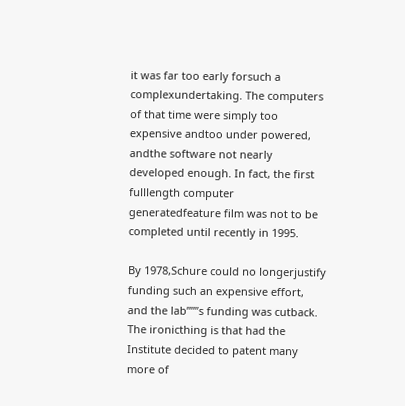it was far too early forsuch a complexundertaking. The computers of that time were simply too expensive andtoo under powered, andthe software not nearly developed enough. In fact, the first fulllength computer generatedfeature film was not to be completed until recently in 1995.

By 1978,Schure could no longerjustify funding such an expensive effort, and the lab”””s funding was cutback. The ironicthing is that had the Institute decided to patent many more of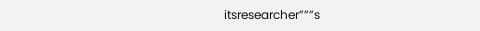itsresearcher”””s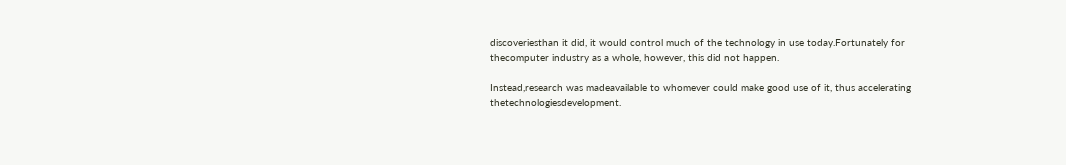discoveriesthan it did, it would control much of the technology in use today.Fortunately for thecomputer industry as a whole, however, this did not happen.

Instead,research was madeavailable to whomever could make good use of it, thus accelerating thetechnologiesdevelopment.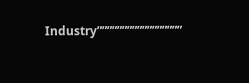Industry”””””””””””””””””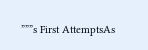”””s First AttemptsAs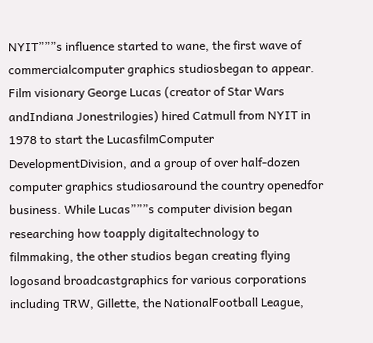NYIT”””s influence started to wane, the first wave of commercialcomputer graphics studiosbegan to appear. Film visionary George Lucas (creator of Star Wars andIndiana Jonestrilogies) hired Catmull from NYIT in 1978 to start the LucasfilmComputer DevelopmentDivision, and a group of over half-dozen computer graphics studiosaround the country openedfor business. While Lucas”””s computer division began researching how toapply digitaltechnology to filmmaking, the other studios began creating flying logosand broadcastgraphics for various corporations including TRW, Gillette, the NationalFootball League,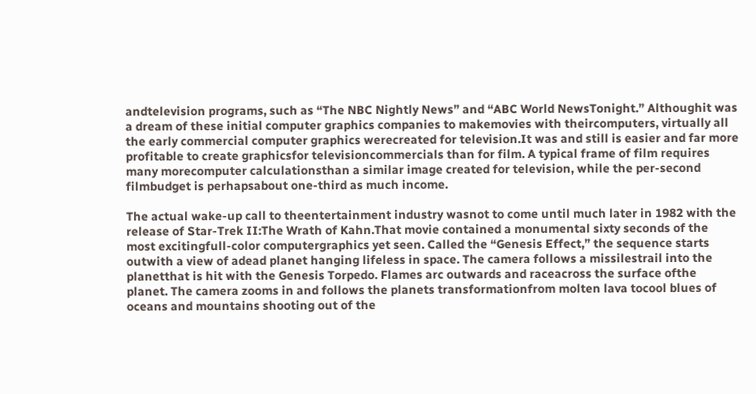andtelevision programs, such as “The NBC Nightly News” and “ABC World NewsTonight.” Althoughit was a dream of these initial computer graphics companies to makemovies with theircomputers, virtually all the early commercial computer graphics werecreated for television.It was and still is easier and far more profitable to create graphicsfor televisioncommercials than for film. A typical frame of film requires many morecomputer calculationsthan a similar image created for television, while the per-second filmbudget is perhapsabout one-third as much income.

The actual wake-up call to theentertainment industry wasnot to come until much later in 1982 with the release of Star-Trek II:The Wrath of Kahn.That movie contained a monumental sixty seconds of the most excitingfull-color computergraphics yet seen. Called the “Genesis Effect,” the sequence starts outwith a view of adead planet hanging lifeless in space. The camera follows a missilestrail into the planetthat is hit with the Genesis Torpedo. Flames arc outwards and raceacross the surface ofthe planet. The camera zooms in and follows the planets transformationfrom molten lava tocool blues of oceans and mountains shooting out of the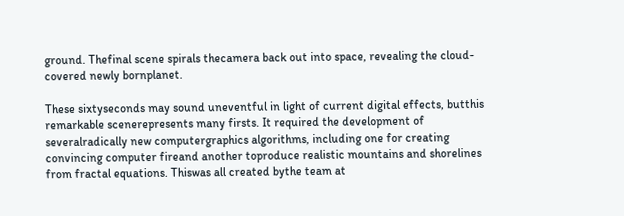ground. Thefinal scene spirals thecamera back out into space, revealing the cloud-covered newly bornplanet.

These sixtyseconds may sound uneventful in light of current digital effects, butthis remarkable scenerepresents many firsts. It required the development of severalradically new computergraphics algorithms, including one for creating convincing computer fireand another toproduce realistic mountains and shorelines from fractal equations. Thiswas all created bythe team at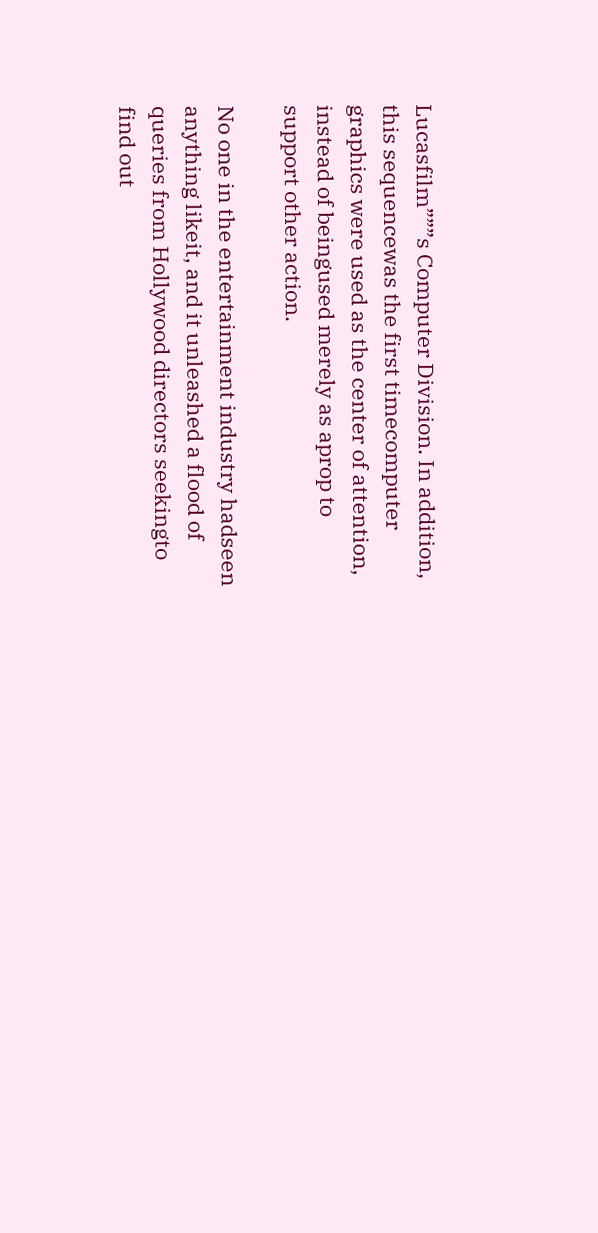Lucasfilm”””s Computer Division. In addition, this sequencewas the first timecomputer graphics were used as the center of attention, instead of beingused merely as aprop to support other action.

No one in the entertainment industry hadseen anything likeit, and it unleashed a flood of queries from Hollywood directors seekingto find out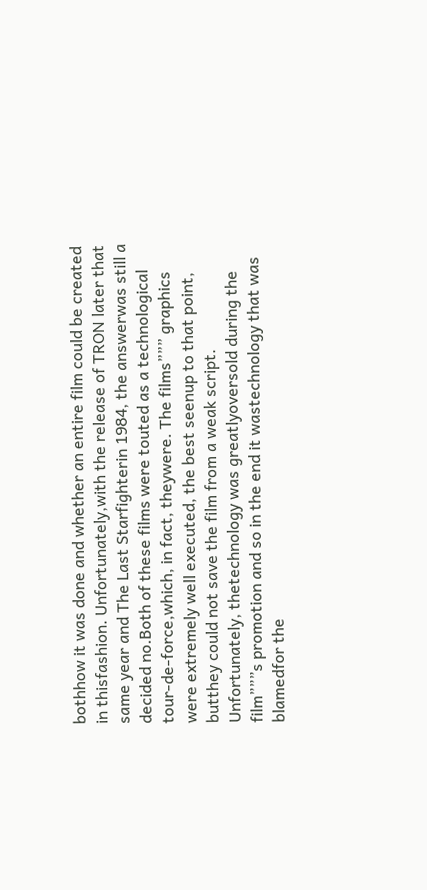bothhow it was done and whether an entire film could be created in thisfashion. Unfortunately,with the release of TRON later that same year and The Last Starfighterin 1984, the answerwas still a decided no.Both of these films were touted as a technological tour-de-force,which, in fact, theywere. The films””” graphics were extremely well executed, the best seenup to that point, butthey could not save the film from a weak script. Unfortunately, thetechnology was greatlyoversold during the film”””s promotion and so in the end it wastechnology that was blamedfor the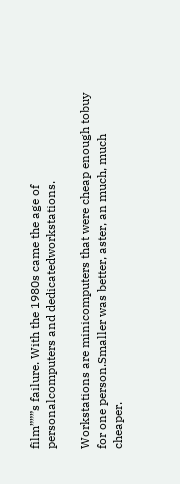film”””s failure. With the 1980s came the age of personalcomputers and dedicatedworkstations.

Workstations are minicomputers that were cheap enough tobuy for one person.Smaller was better, aster, an much, much cheaper.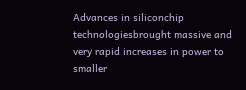Advances in siliconchip technologiesbrought massive and very rapid increases in power to smaller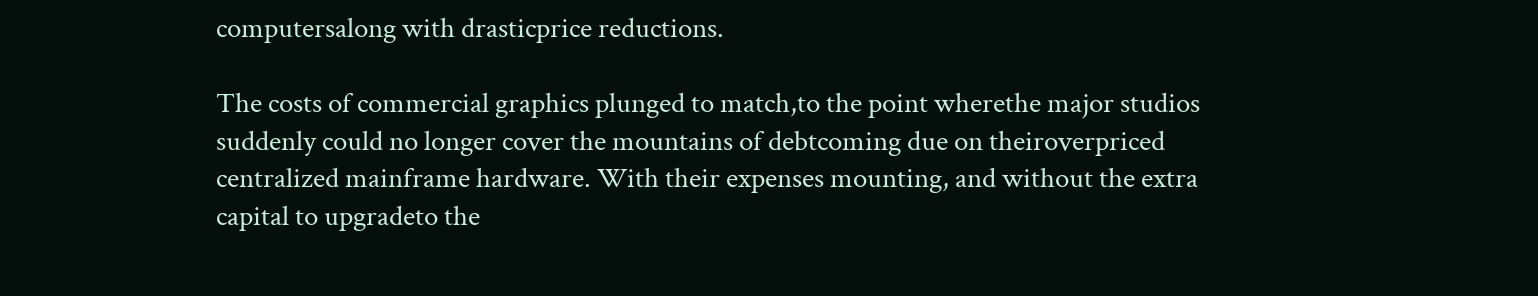computersalong with drasticprice reductions.

The costs of commercial graphics plunged to match,to the point wherethe major studios suddenly could no longer cover the mountains of debtcoming due on theiroverpriced centralized mainframe hardware. With their expenses mounting, and without the extra capital to upgradeto the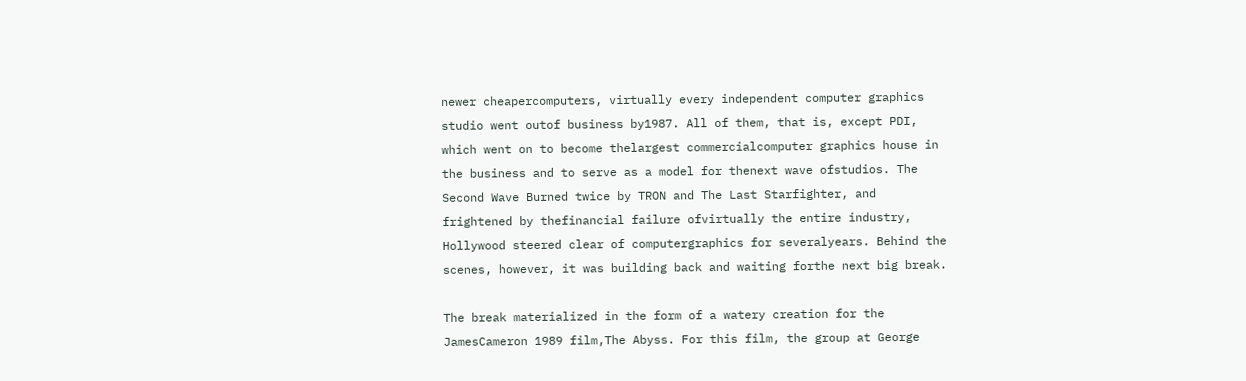newer cheapercomputers, virtually every independent computer graphics studio went outof business by1987. All of them, that is, except PDI, which went on to become thelargest commercialcomputer graphics house in the business and to serve as a model for thenext wave ofstudios. The Second Wave Burned twice by TRON and The Last Starfighter, and frightened by thefinancial failure ofvirtually the entire industry, Hollywood steered clear of computergraphics for severalyears. Behind the scenes, however, it was building back and waiting forthe next big break.

The break materialized in the form of a watery creation for the JamesCameron 1989 film,The Abyss. For this film, the group at George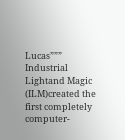Lucas””” Industrial Lightand Magic (ILM)created the first completely computer-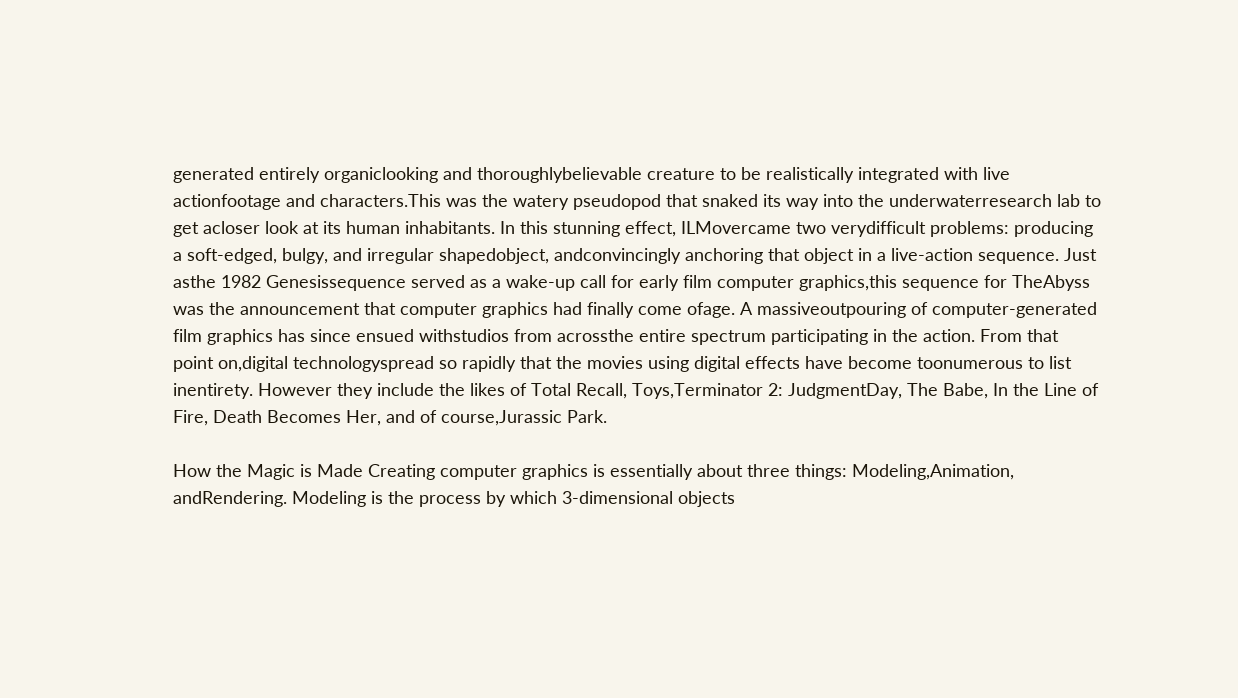generated entirely organiclooking and thoroughlybelievable creature to be realistically integrated with live actionfootage and characters.This was the watery pseudopod that snaked its way into the underwaterresearch lab to get acloser look at its human inhabitants. In this stunning effect, ILMovercame two verydifficult problems: producing a soft-edged, bulgy, and irregular shapedobject, andconvincingly anchoring that object in a live-action sequence. Just asthe 1982 Genesissequence served as a wake-up call for early film computer graphics,this sequence for TheAbyss was the announcement that computer graphics had finally come ofage. A massiveoutpouring of computer-generated film graphics has since ensued withstudios from acrossthe entire spectrum participating in the action. From that point on,digital technologyspread so rapidly that the movies using digital effects have become toonumerous to list inentirety. However they include the likes of Total Recall, Toys,Terminator 2: JudgmentDay, The Babe, In the Line of Fire, Death Becomes Her, and of course,Jurassic Park.

How the Magic is Made Creating computer graphics is essentially about three things: Modeling,Animation, andRendering. Modeling is the process by which 3-dimensional objects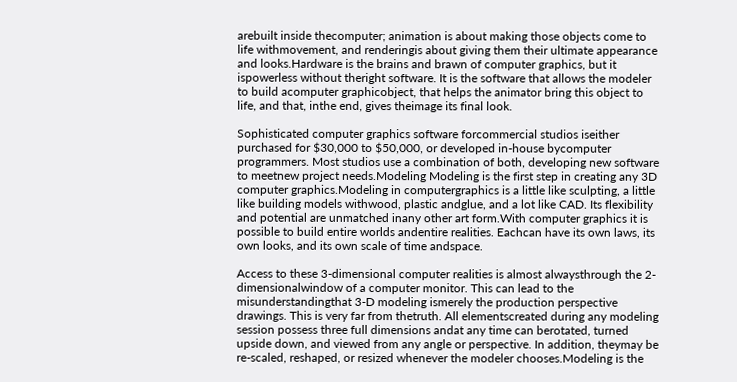arebuilt inside thecomputer; animation is about making those objects come to life withmovement, and renderingis about giving them their ultimate appearance and looks.Hardware is the brains and brawn of computer graphics, but it ispowerless without theright software. It is the software that allows the modeler to build acomputer graphicobject, that helps the animator bring this object to life, and that, inthe end, gives theimage its final look.

Sophisticated computer graphics software forcommercial studios iseither purchased for $30,000 to $50,000, or developed in-house bycomputer programmers. Most studios use a combination of both, developing new software to meetnew project needs.Modeling Modeling is the first step in creating any 3D computer graphics.Modeling in computergraphics is a little like sculpting, a little like building models withwood, plastic andglue, and a lot like CAD. Its flexibility and potential are unmatched inany other art form.With computer graphics it is possible to build entire worlds andentire realities. Eachcan have its own laws, its own looks, and its own scale of time andspace.

Access to these 3-dimensional computer realities is almost alwaysthrough the 2-dimensionalwindow of a computer monitor. This can lead to the misunderstandingthat 3-D modeling ismerely the production perspective drawings. This is very far from thetruth. All elementscreated during any modeling session possess three full dimensions andat any time can berotated, turned upside down, and viewed from any angle or perspective. In addition, theymay be re-scaled, reshaped, or resized whenever the modeler chooses.Modeling is the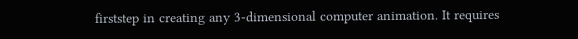firststep in creating any 3-dimensional computer animation. It requires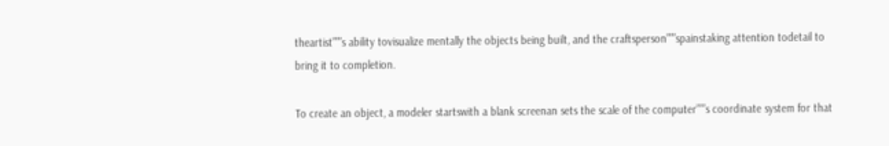theartist”””s ability tovisualize mentally the objects being built, and the craftsperson”””spainstaking attention todetail to bring it to completion.

To create an object, a modeler startswith a blank screenan sets the scale of the computer”””s coordinate system for that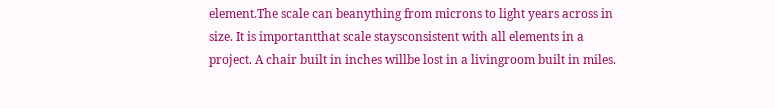element.The scale can beanything from microns to light years across in size. It is importantthat scale staysconsistent with all elements in a project. A chair built in inches willbe lost in a livingroom built in miles.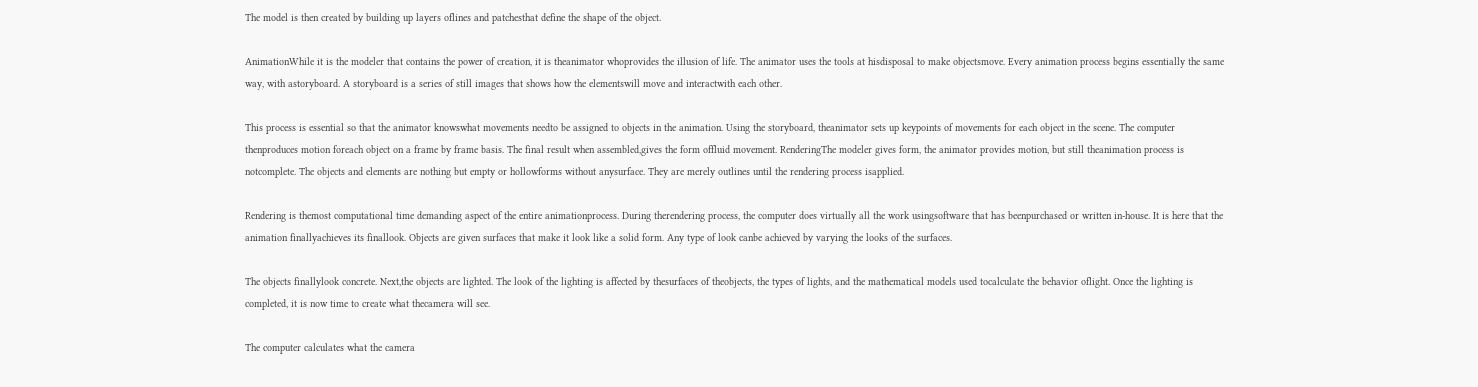The model is then created by building up layers oflines and patchesthat define the shape of the object.

AnimationWhile it is the modeler that contains the power of creation, it is theanimator whoprovides the illusion of life. The animator uses the tools at hisdisposal to make objectsmove. Every animation process begins essentially the same way, with astoryboard. A storyboard is a series of still images that shows how the elementswill move and interactwith each other.

This process is essential so that the animator knowswhat movements needto be assigned to objects in the animation. Using the storyboard, theanimator sets up keypoints of movements for each object in the scene. The computer thenproduces motion foreach object on a frame by frame basis. The final result when assembled,gives the form offluid movement. RenderingThe modeler gives form, the animator provides motion, but still theanimation process is notcomplete. The objects and elements are nothing but empty or hollowforms without anysurface. They are merely outlines until the rendering process isapplied.

Rendering is themost computational time demanding aspect of the entire animationprocess. During therendering process, the computer does virtually all the work usingsoftware that has beenpurchased or written in-house. It is here that the animation finallyachieves its finallook. Objects are given surfaces that make it look like a solid form. Any type of look canbe achieved by varying the looks of the surfaces.

The objects finallylook concrete. Next,the objects are lighted. The look of the lighting is affected by thesurfaces of theobjects, the types of lights, and the mathematical models used tocalculate the behavior oflight. Once the lighting is completed, it is now time to create what thecamera will see.

The computer calculates what the camera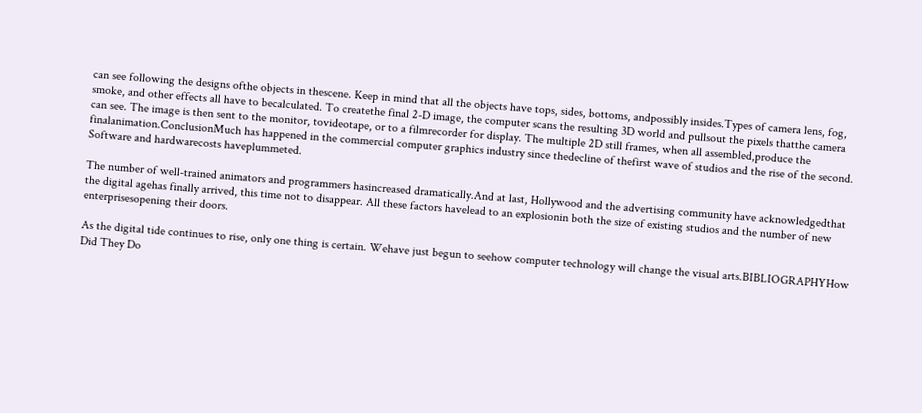can see following the designs ofthe objects in thescene. Keep in mind that all the objects have tops, sides, bottoms, andpossibly insides.Types of camera lens, fog, smoke, and other effects all have to becalculated. To createthe final 2-D image, the computer scans the resulting 3D world and pullsout the pixels thatthe camera can see. The image is then sent to the monitor, tovideotape, or to a filmrecorder for display. The multiple 2D still frames, when all assembled,produce the finalanimation.ConclusionMuch has happened in the commercial computer graphics industry since thedecline of thefirst wave of studios and the rise of the second. Software and hardwarecosts haveplummeted.

The number of well-trained animators and programmers hasincreased dramatically.And at last, Hollywood and the advertising community have acknowledgedthat the digital agehas finally arrived, this time not to disappear. All these factors havelead to an explosionin both the size of existing studios and the number of new enterprisesopening their doors.

As the digital tide continues to rise, only one thing is certain. Wehave just begun to seehow computer technology will change the visual arts.BIBLIOGRAPHYHow Did They Do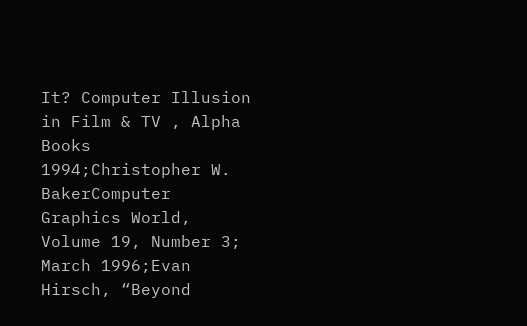It? Computer Illusion in Film & TV , Alpha Books 1994;Christopher W. BakerComputer Graphics World, Volume 19, Number 3; March 1996;Evan Hirsch, “Beyond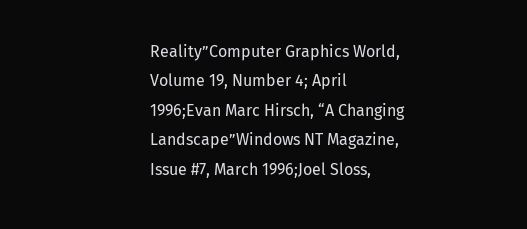Reality”Computer Graphics World, Volume 19, Number 4; April 1996;Evan Marc Hirsch, “A Changing Landscape”Windows NT Magazine, Issue #7, March 1996;Joel Sloss,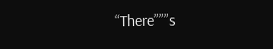“There”””s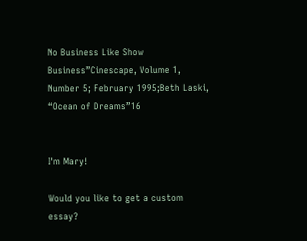No Business Like Show Business”Cinescape, Volume 1, Number 5; February 1995;Beth Laski, “Ocean of Dreams”16


I'm Mary!

Would you like to get a custom essay?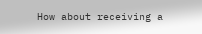How about receiving a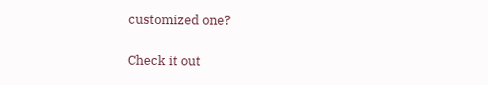customized one?

Check it out